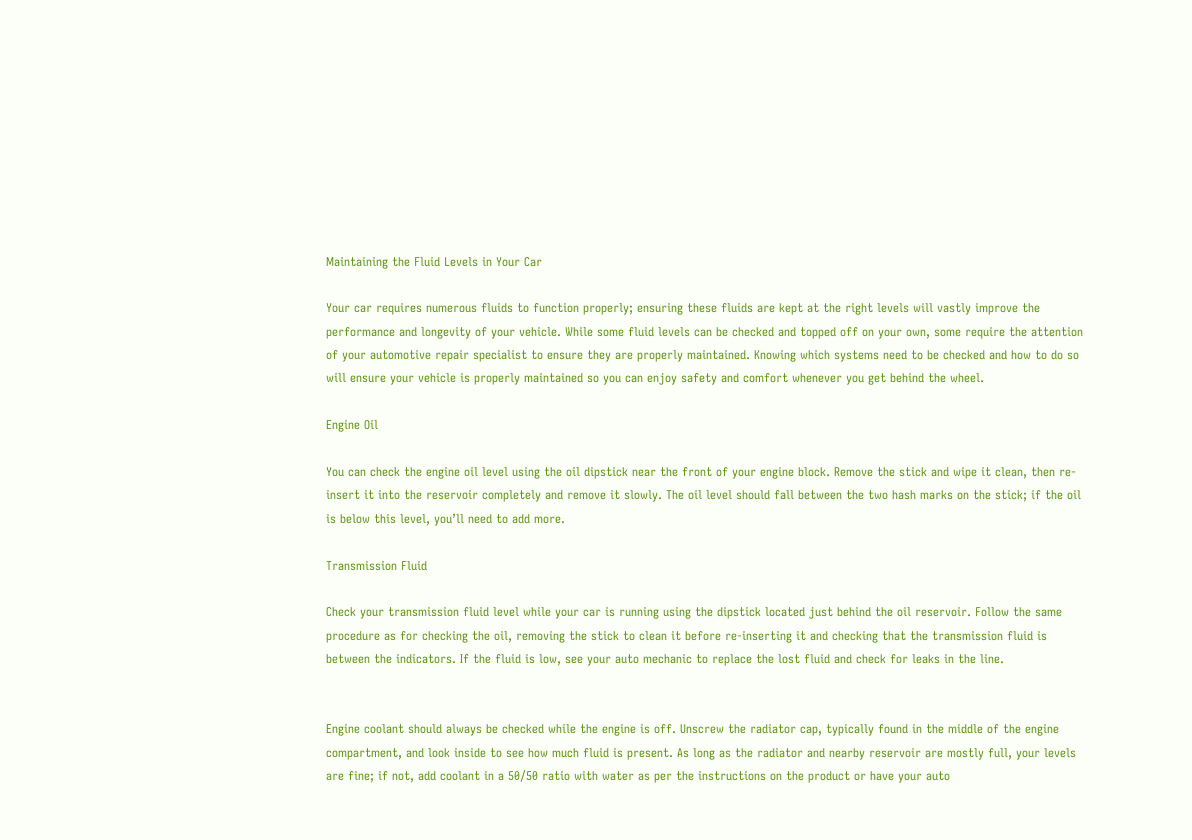Maintaining the Fluid Levels in Your Car

Your car requires numerous fluids to function properly; ensuring these fluids are kept at the right levels will vastly improve the performance and longevity of your vehicle. While some fluid levels can be checked and topped off on your own, some require the attention of your automotive repair specialist to ensure they are properly maintained. Knowing which systems need to be checked and how to do so will ensure your vehicle is properly maintained so you can enjoy safety and comfort whenever you get behind the wheel.

Engine Oil

You can check the engine oil level using the oil dipstick near the front of your engine block. Remove the stick and wipe it clean, then re-insert it into the reservoir completely and remove it slowly. The oil level should fall between the two hash marks on the stick; if the oil is below this level, you’ll need to add more.

Transmission Fluid

Check your transmission fluid level while your car is running using the dipstick located just behind the oil reservoir. Follow the same procedure as for checking the oil, removing the stick to clean it before re-inserting it and checking that the transmission fluid is between the indicators. If the fluid is low, see your auto mechanic to replace the lost fluid and check for leaks in the line.


Engine coolant should always be checked while the engine is off. Unscrew the radiator cap, typically found in the middle of the engine compartment, and look inside to see how much fluid is present. As long as the radiator and nearby reservoir are mostly full, your levels are fine; if not, add coolant in a 50/50 ratio with water as per the instructions on the product or have your auto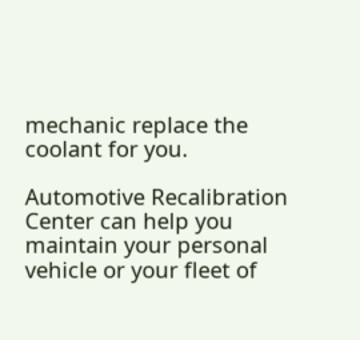mechanic replace the coolant for you.

Automotive Recalibration Center can help you maintain your personal vehicle or your fleet of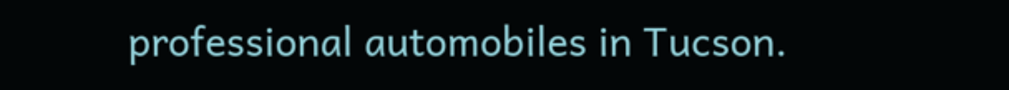professional automobiles in Tucson.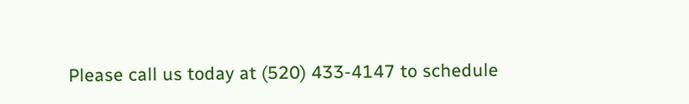Please call us today at (520) 433-4147 to schedule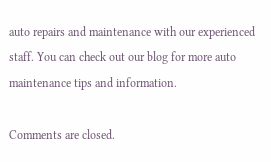auto repairs and maintenance with our experienced staff. You can check out our blog for more auto maintenance tips and information.

Comments are closed.